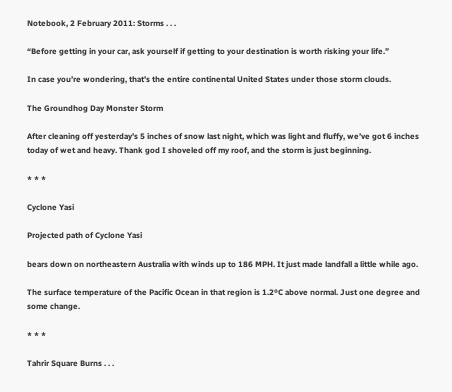Notebook, 2 February 2011: Storms . . .

“Before getting in your car, ask yourself if getting to your destination is worth risking your life.”

In case you’re wondering, that’s the entire continental United States under those storm clouds.

The Groundhog Day Monster Storm

After cleaning off yesterday’s 5 inches of snow last night, which was light and fluffy, we’ve got 6 inches today of wet and heavy. Thank god I shoveled off my roof, and the storm is just beginning.

* * *

Cyclone Yasi

Projected path of Cyclone Yasi

bears down on northeastern Australia with winds up to 186 MPH. It just made landfall a little while ago.

The surface temperature of the Pacific Ocean in that region is 1.2ºC above normal. Just one degree and some change.

* * *

Tahrir Square Burns . . .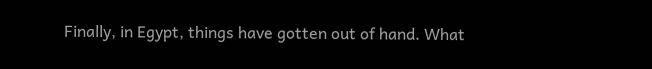Finally, in Egypt, things have gotten out of hand. What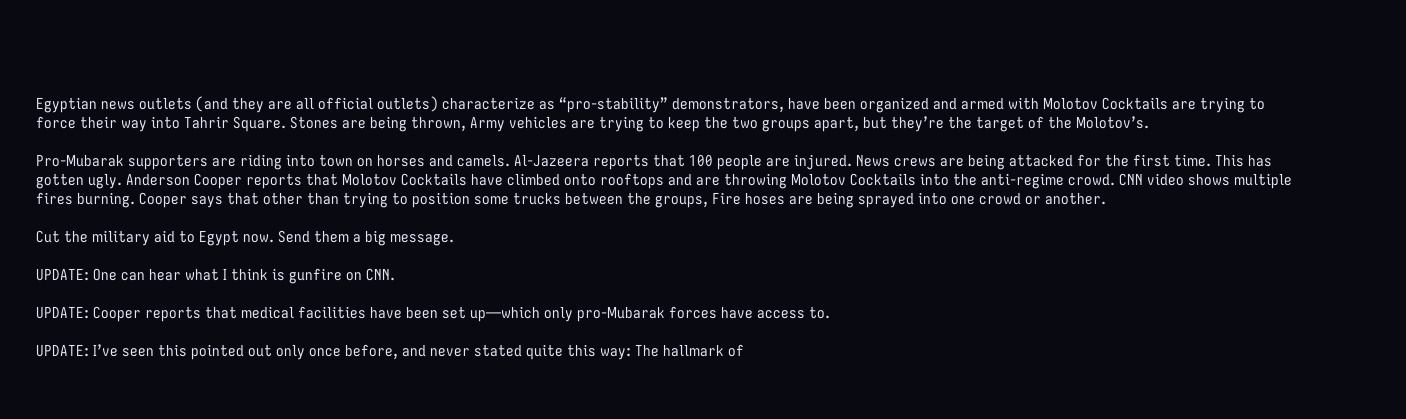Egyptian news outlets (and they are all official outlets) characterize as “pro-stability” demonstrators, have been organized and armed with Molotov Cocktails are trying to force their way into Tahrir Square. Stones are being thrown, Army vehicles are trying to keep the two groups apart, but they’re the target of the Molotov’s.

Pro-Mubarak supporters are riding into town on horses and camels. Al-Jazeera reports that 100 people are injured. News crews are being attacked for the first time. This has gotten ugly. Anderson Cooper reports that Molotov Cocktails have climbed onto rooftops and are throwing Molotov Cocktails into the anti-regime crowd. CNN video shows multiple fires burning. Cooper says that other than trying to position some trucks between the groups, Fire hoses are being sprayed into one crowd or another.

Cut the military aid to Egypt now. Send them a big message.

UPDATE: One can hear what I think is gunfire on CNN.

UPDATE: Cooper reports that medical facilities have been set up—which only pro-Mubarak forces have access to.

UPDATE: I’ve seen this pointed out only once before, and never stated quite this way: The hallmark of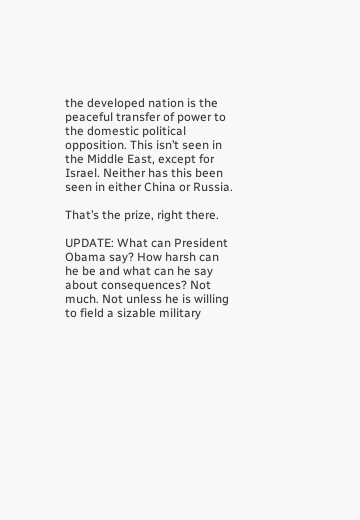the developed nation is the peaceful transfer of power to the domestic political opposition. This isn’t seen in the Middle East, except for Israel. Neither has this been seen in either China or Russia.

That’s the prize, right there.

UPDATE: What can President Obama say? How harsh can he be and what can he say about consequences? Not much. Not unless he is willing to field a sizable military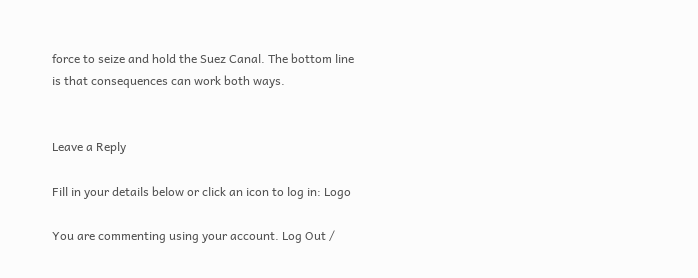force to seize and hold the Suez Canal. The bottom line is that consequences can work both ways.


Leave a Reply

Fill in your details below or click an icon to log in: Logo

You are commenting using your account. Log Out /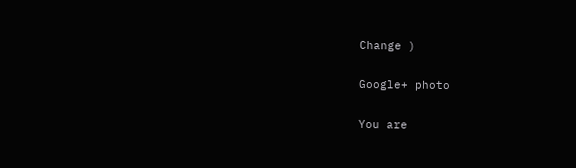Change )

Google+ photo

You are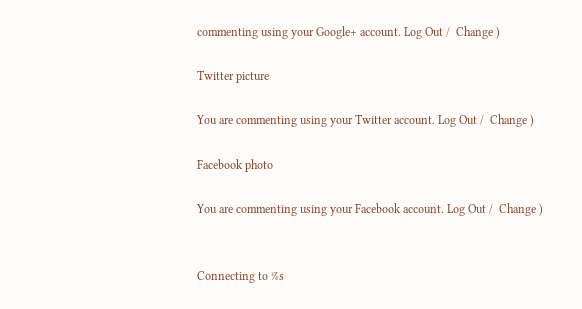commenting using your Google+ account. Log Out /  Change )

Twitter picture

You are commenting using your Twitter account. Log Out /  Change )

Facebook photo

You are commenting using your Facebook account. Log Out /  Change )


Connecting to %s